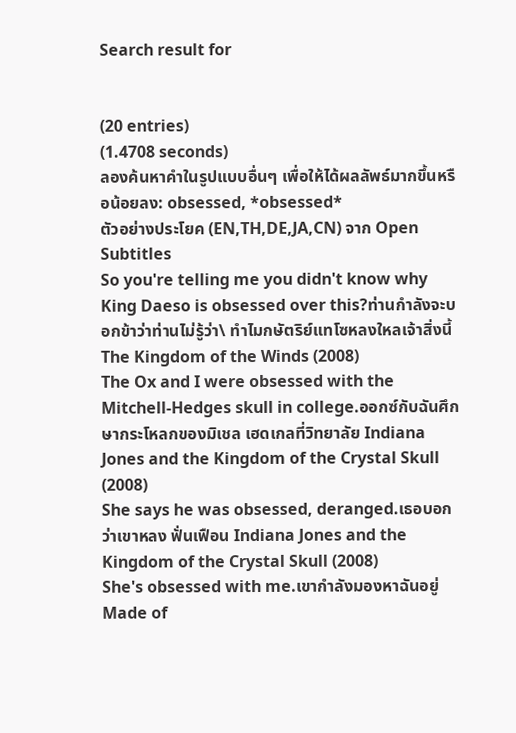Search result for


(20 entries)
(1.4708 seconds)
ลองค้นหาคำในรูปแบบอื่นๆ เพื่อให้ได้ผลลัพธ์มากขึ้นหรือน้อยลง: obsessed, *obsessed*
ตัวอย่างประโยค (EN,TH,DE,JA,CN) จาก Open Subtitles
So you're telling me you didn't know why King Daeso is obsessed over this?ท่านกำลังจะบอกข้าว่าท่านไม่รู้ว่า\ ทำไมกษัตริย์แทโซหลงใหลเจ้าสิ่งนี้ The Kingdom of the Winds (2008)
The Ox and I were obsessed with the Mitchell-Hedges skull in college.ออกซ์กับฉันศึกษากระโหลกของมิเชล เฮดเกลที่วิทยาลัย Indiana Jones and the Kingdom of the Crystal Skull (2008)
She says he was obsessed, deranged.เธอบอกว่าเขาหลง ฟั่นเฟือน Indiana Jones and the Kingdom of the Crystal Skull (2008)
She's obsessed with me.เขากำลังมองหาฉันอยู่ Made of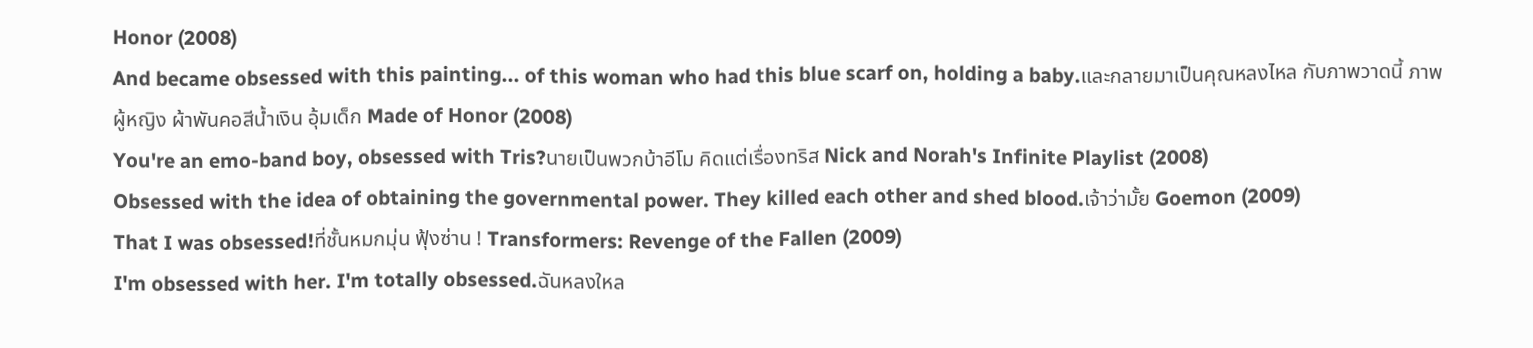Honor (2008)
And became obsessed with this painting... of this woman who had this blue scarf on, holding a baby.และกลายมาเป็นคุณหลงไหล กับภาพวาดนี้ ภาพ ผู้หญิง ผ้าพันคอสีน้ำเงิน อุ้มเด็ก Made of Honor (2008)
You're an emo-band boy, obsessed with Tris?นายเป็นพวกบ้าอีโม คิดแต่เรื่องทริส Nick and Norah's Infinite Playlist (2008)
Obsessed with the idea of obtaining the governmental power. They killed each other and shed blood.เจ้าว่ามั้ย Goemon (2009)
That I was obsessed!ที่ชั้นหมกมุ่น ฟุ้งซ่าน ! Transformers: Revenge of the Fallen (2009)
I'm obsessed with her. I'm totally obsessed.ฉันหลงใหล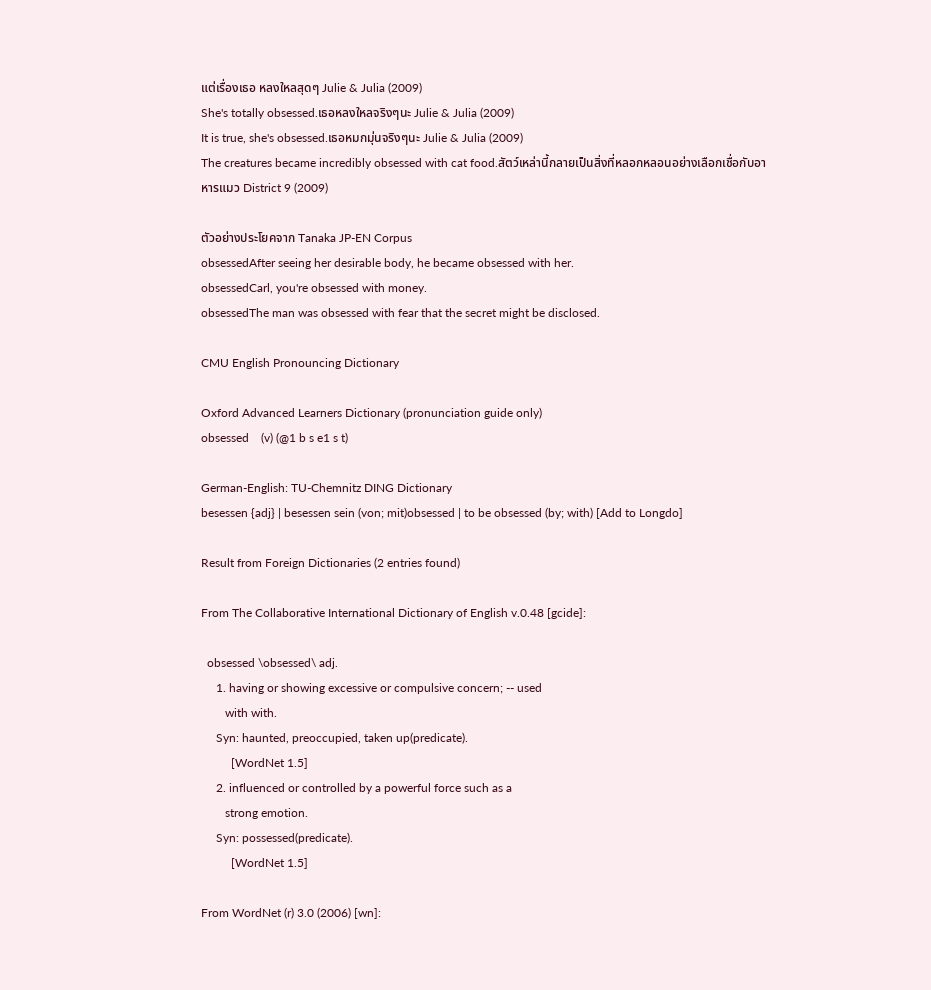แต่เรื่องเธอ หลงใหลสุดๆ Julie & Julia (2009)
She's totally obsessed.เธอหลงใหลจริงๆนะ Julie & Julia (2009)
It is true, she's obsessed.เธอหมกมุ่นจริงๆนะ Julie & Julia (2009)
The creatures became incredibly obsessed with cat food.สัตว์เหล่านี้กลายเป็นสิ่งที่หลอกหลอนอย่างเลือกเชื่อกับอาหารแมว District 9 (2009)

ตัวอย่างประโยคจาก Tanaka JP-EN Corpus
obsessedAfter seeing her desirable body, he became obsessed with her.
obsessedCarl, you're obsessed with money.
obsessedThe man was obsessed with fear that the secret might be disclosed.

CMU English Pronouncing Dictionary

Oxford Advanced Learners Dictionary (pronunciation guide only)
obsessed    (v) (@1 b s e1 s t)

German-English: TU-Chemnitz DING Dictionary
besessen {adj} | besessen sein (von; mit)obsessed | to be obsessed (by; with) [Add to Longdo]

Result from Foreign Dictionaries (2 entries found)

From The Collaborative International Dictionary of English v.0.48 [gcide]:

  obsessed \obsessed\ adj.
     1. having or showing excessive or compulsive concern; -- used
        with with.
     Syn: haunted, preoccupied, taken up(predicate).
          [WordNet 1.5]
     2. influenced or controlled by a powerful force such as a
        strong emotion.
     Syn: possessed(predicate).
          [WordNet 1.5]

From WordNet (r) 3.0 (2006) [wn]: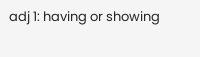adj 1: having or showing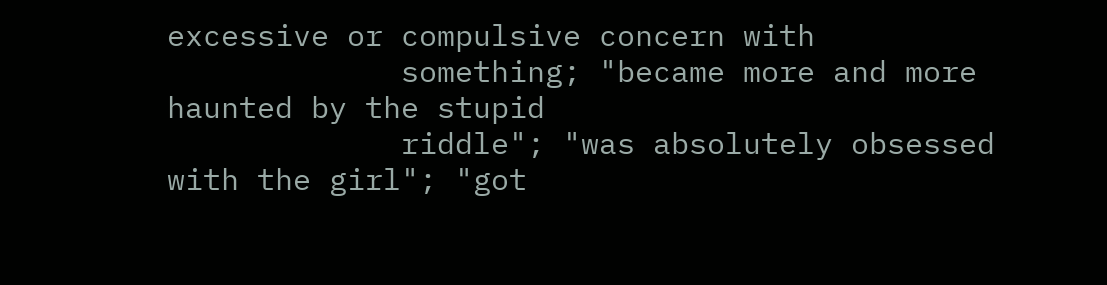excessive or compulsive concern with
             something; "became more and more haunted by the stupid
             riddle"; "was absolutely obsessed with the girl"; "got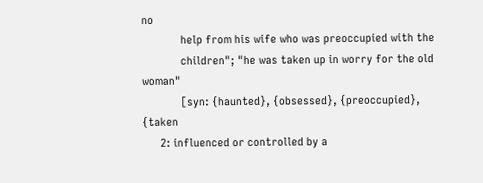no
             help from his wife who was preoccupied with the
             children"; "he was taken up in worry for the old woman"
             [syn: {haunted}, {obsessed}, {preoccupied}, {taken
      2: influenced or controlled by a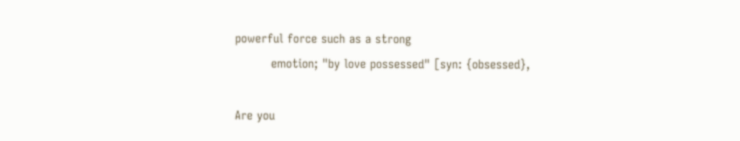powerful force such as a strong
         emotion; "by love possessed" [syn: {obsessed},

Are you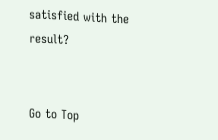satisfied with the result?


Go to Top